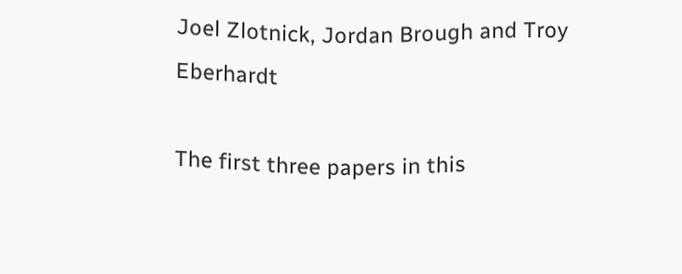Joel Zlotnick, Jordan Brough and Troy Eberhardt

The first three papers in this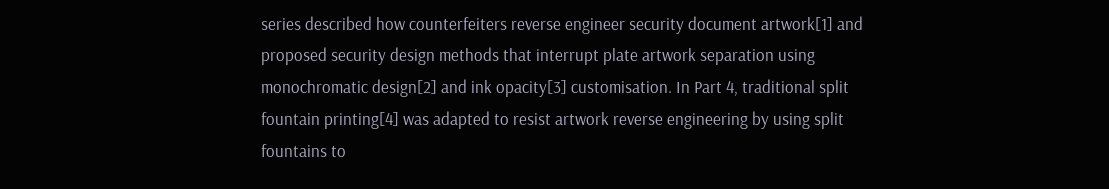series described how counterfeiters reverse engineer security document artwork[1] and proposed security design methods that interrupt plate artwork separation using monochromatic design[2] and ink opacity[3] customisation. In Part 4, traditional split fountain printing[4] was adapted to resist artwork reverse engineering by using split fountains to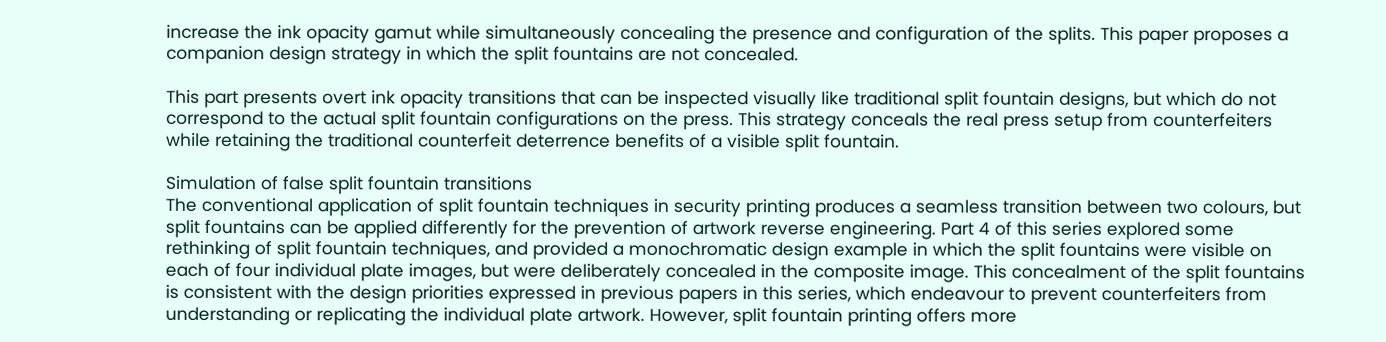increase the ink opacity gamut while simultaneously concealing the presence and configuration of the splits. This paper proposes a companion design strategy in which the split fountains are not concealed.

This part presents overt ink opacity transitions that can be inspected visually like traditional split fountain designs, but which do not correspond to the actual split fountain configurations on the press. This strategy conceals the real press setup from counterfeiters while retaining the traditional counterfeit deterrence benefits of a visible split fountain.

Simulation of false split fountain transitions
The conventional application of split fountain techniques in security printing produces a seamless transition between two colours, but split fountains can be applied differently for the prevention of artwork reverse engineering. Part 4 of this series explored some rethinking of split fountain techniques, and provided a monochromatic design example in which the split fountains were visible on each of four individual plate images, but were deliberately concealed in the composite image. This concealment of the split fountains is consistent with the design priorities expressed in previous papers in this series, which endeavour to prevent counterfeiters from understanding or replicating the individual plate artwork. However, split fountain printing offers more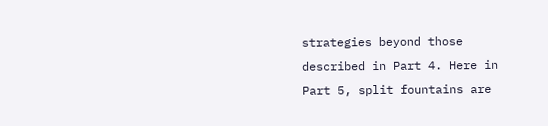strategies beyond those described in Part 4. Here in Part 5, split fountains are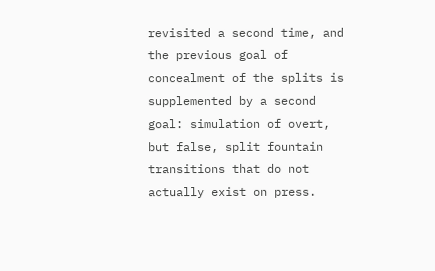revisited a second time, and the previous goal of concealment of the splits is supplemented by a second goal: simulation of overt, but false, split fountain transitions that do not actually exist on press.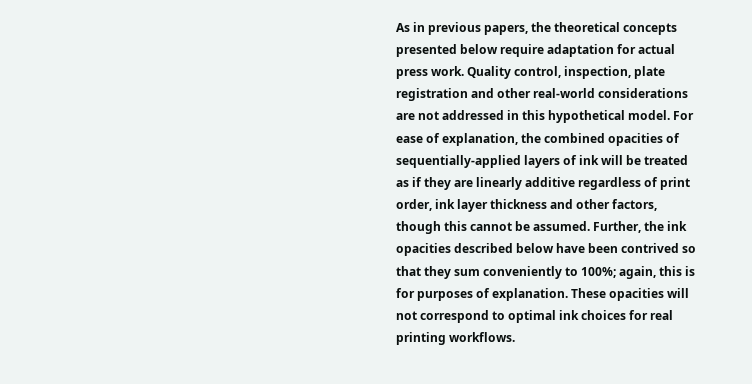As in previous papers, the theoretical concepts presented below require adaptation for actual press work. Quality control, inspection, plate registration and other real-world considerations are not addressed in this hypothetical model. For ease of explanation, the combined opacities of sequentially-applied layers of ink will be treated as if they are linearly additive regardless of print order, ink layer thickness and other factors, though this cannot be assumed. Further, the ink opacities described below have been contrived so that they sum conveniently to 100%; again, this is for purposes of explanation. These opacities will not correspond to optimal ink choices for real printing workflows.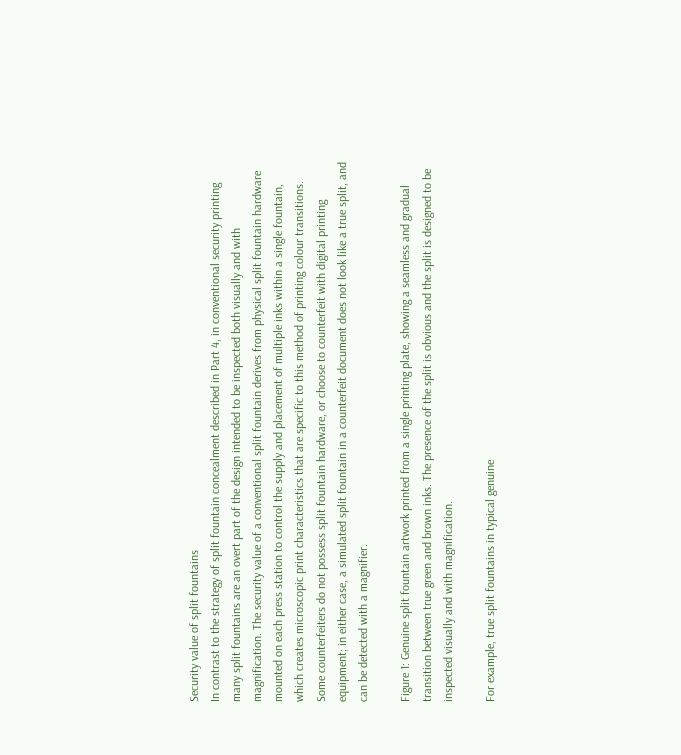Security value of split fountains
In contrast to the strategy of split fountain concealment described in Part 4, in conventional security printing many split fountains are an overt part of the design intended to be inspected both visually and with magnification. The security value of a conventional split fountain derives from physical split fountain hardware mounted on each press station to control the supply and placement of multiple inks within a single fountain, which creates microscopic print characteristics that are specific to this method of printing colour transitions. Some counterfeiters do not possess split fountain hardware, or choose to counterfeit with digital printing equipment; in either case, a simulated split fountain in a counterfeit document does not look like a true split, and can be detected with a magnifier.

Figure 1: Genuine split fountain artwork printed from a single printing plate, showing a seamless and gradual transition between true green and brown inks. The presence of the split is obvious and the split is designed to be inspected visually and with magnification.

For example, true split fountains in typical genuine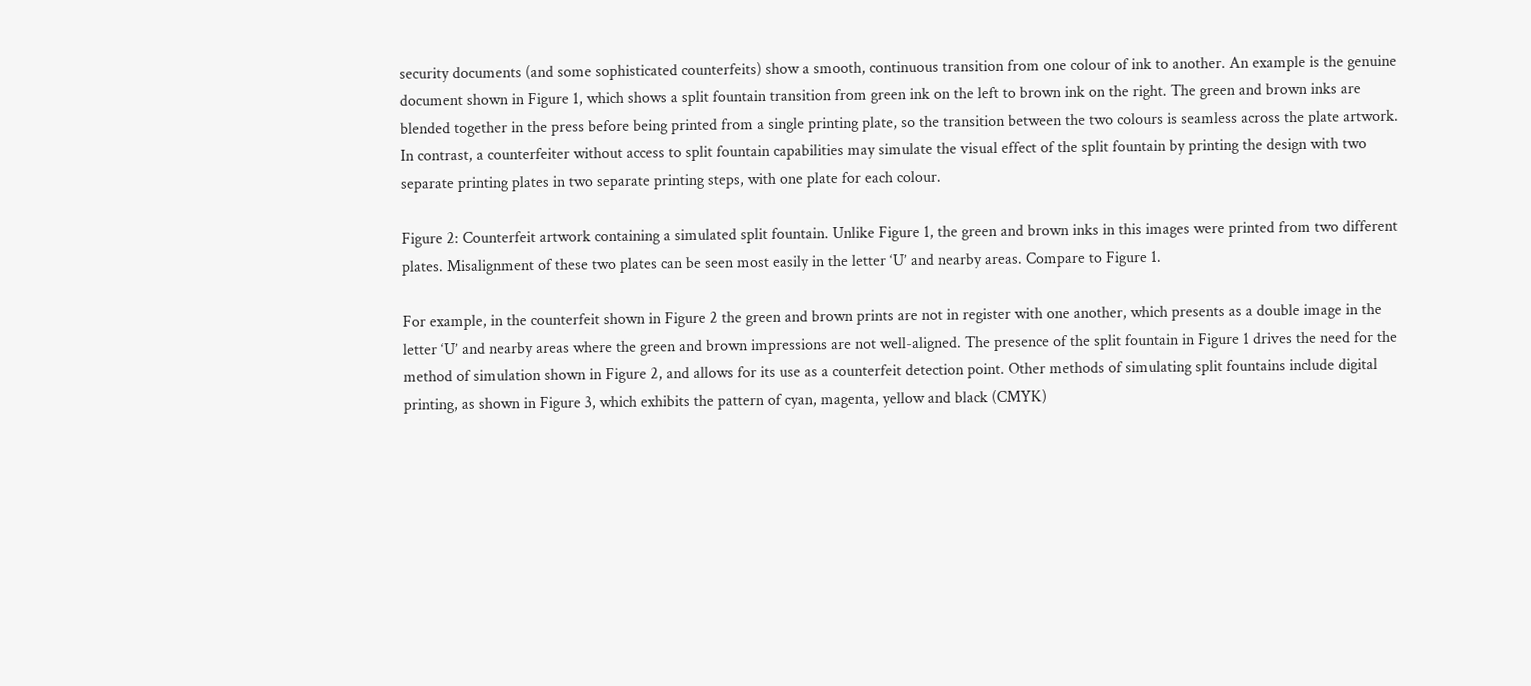security documents (and some sophisticated counterfeits) show a smooth, continuous transition from one colour of ink to another. An example is the genuine document shown in Figure 1, which shows a split fountain transition from green ink on the left to brown ink on the right. The green and brown inks are blended together in the press before being printed from a single printing plate, so the transition between the two colours is seamless across the plate artwork. In contrast, a counterfeiter without access to split fountain capabilities may simulate the visual effect of the split fountain by printing the design with two separate printing plates in two separate printing steps, with one plate for each colour.

Figure 2: Counterfeit artwork containing a simulated split fountain. Unlike Figure 1, the green and brown inks in this images were printed from two different plates. Misalignment of these two plates can be seen most easily in the letter ‘U’ and nearby areas. Compare to Figure 1.

For example, in the counterfeit shown in Figure 2 the green and brown prints are not in register with one another, which presents as a double image in the letter ‘U’ and nearby areas where the green and brown impressions are not well-aligned. The presence of the split fountain in Figure 1 drives the need for the method of simulation shown in Figure 2, and allows for its use as a counterfeit detection point. Other methods of simulating split fountains include digital printing, as shown in Figure 3, which exhibits the pattern of cyan, magenta, yellow and black (CMYK)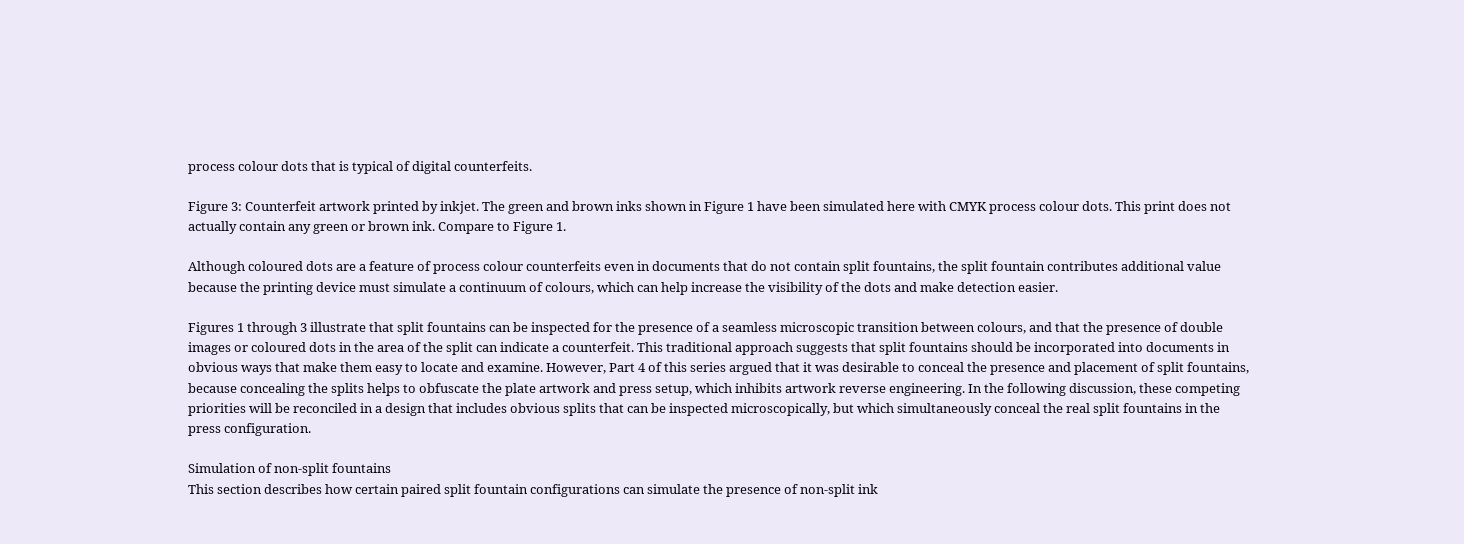process colour dots that is typical of digital counterfeits.

Figure 3: Counterfeit artwork printed by inkjet. The green and brown inks shown in Figure 1 have been simulated here with CMYK process colour dots. This print does not actually contain any green or brown ink. Compare to Figure 1.

Although coloured dots are a feature of process colour counterfeits even in documents that do not contain split fountains, the split fountain contributes additional value because the printing device must simulate a continuum of colours, which can help increase the visibility of the dots and make detection easier.

Figures 1 through 3 illustrate that split fountains can be inspected for the presence of a seamless microscopic transition between colours, and that the presence of double images or coloured dots in the area of the split can indicate a counterfeit. This traditional approach suggests that split fountains should be incorporated into documents in obvious ways that make them easy to locate and examine. However, Part 4 of this series argued that it was desirable to conceal the presence and placement of split fountains, because concealing the splits helps to obfuscate the plate artwork and press setup, which inhibits artwork reverse engineering. In the following discussion, these competing priorities will be reconciled in a design that includes obvious splits that can be inspected microscopically, but which simultaneously conceal the real split fountains in the press configuration.

Simulation of non-split fountains
This section describes how certain paired split fountain configurations can simulate the presence of non-split ink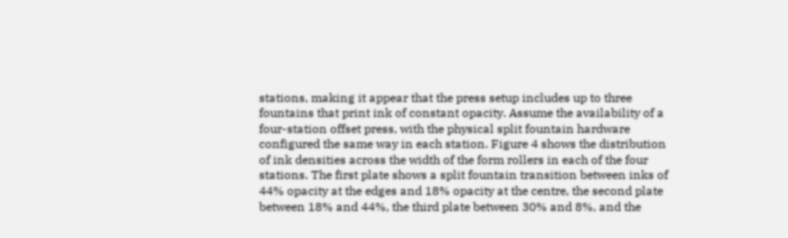stations, making it appear that the press setup includes up to three fountains that print ink of constant opacity. Assume the availability of a four-station offset press, with the physical split fountain hardware configured the same way in each station. Figure 4 shows the distribution of ink densities across the width of the form rollers in each of the four stations. The first plate shows a split fountain transition between inks of 44% opacity at the edges and 18% opacity at the centre, the second plate between 18% and 44%, the third plate between 30% and 8%, and the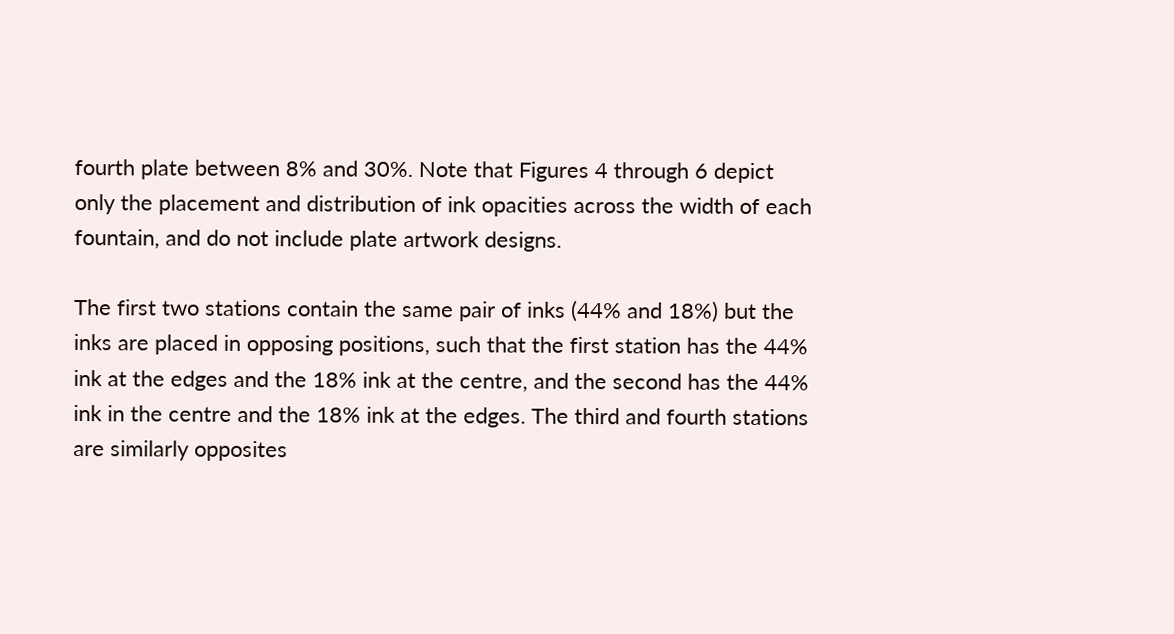fourth plate between 8% and 30%. Note that Figures 4 through 6 depict only the placement and distribution of ink opacities across the width of each fountain, and do not include plate artwork designs.

The first two stations contain the same pair of inks (44% and 18%) but the inks are placed in opposing positions, such that the first station has the 44% ink at the edges and the 18% ink at the centre, and the second has the 44% ink in the centre and the 18% ink at the edges. The third and fourth stations are similarly opposites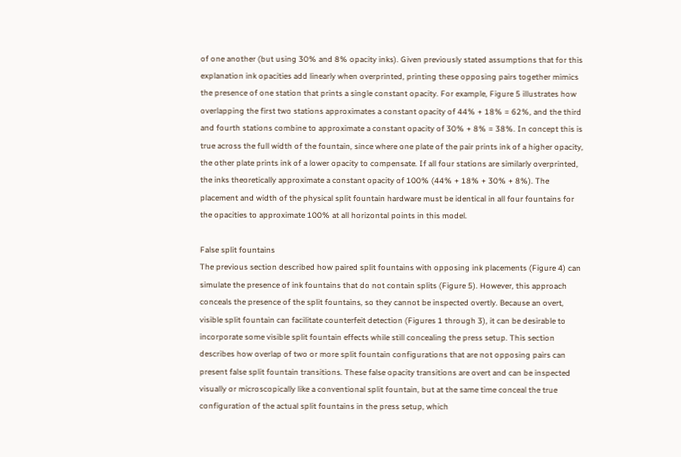of one another (but using 30% and 8% opacity inks). Given previously stated assumptions that for this explanation ink opacities add linearly when overprinted, printing these opposing pairs together mimics the presence of one station that prints a single constant opacity. For example, Figure 5 illustrates how overlapping the first two stations approximates a constant opacity of 44% + 18% = 62%, and the third and fourth stations combine to approximate a constant opacity of 30% + 8% = 38%. In concept this is true across the full width of the fountain, since where one plate of the pair prints ink of a higher opacity, the other plate prints ink of a lower opacity to compensate. If all four stations are similarly overprinted, the inks theoretically approximate a constant opacity of 100% (44% + 18% + 30% + 8%). The placement and width of the physical split fountain hardware must be identical in all four fountains for the opacities to approximate 100% at all horizontal points in this model.

False split fountains
The previous section described how paired split fountains with opposing ink placements (Figure 4) can simulate the presence of ink fountains that do not contain splits (Figure 5). However, this approach conceals the presence of the split fountains, so they cannot be inspected overtly. Because an overt, visible split fountain can facilitate counterfeit detection (Figures 1 through 3), it can be desirable to incorporate some visible split fountain effects while still concealing the press setup. This section describes how overlap of two or more split fountain configurations that are not opposing pairs can present false split fountain transitions. These false opacity transitions are overt and can be inspected visually or microscopically like a conventional split fountain, but at the same time conceal the true configuration of the actual split fountains in the press setup, which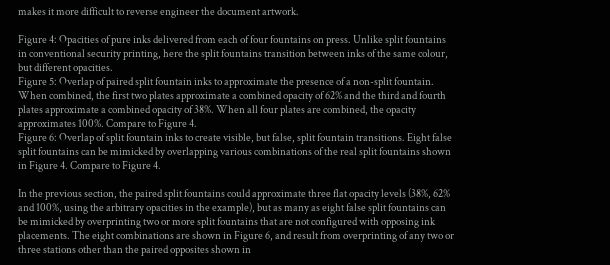makes it more difficult to reverse engineer the document artwork.

Figure 4: Opacities of pure inks delivered from each of four fountains on press. Unlike split fountains in conventional security printing, here the split fountains transition between inks of the same colour, but different opacities.
Figure 5: Overlap of paired split fountain inks to approximate the presence of a non-split fountain. When combined, the first two plates approximate a combined opacity of 62% and the third and fourth plates approximate a combined opacity of 38%. When all four plates are combined, the opacity approximates 100%. Compare to Figure 4.
Figure 6: Overlap of split fountain inks to create visible, but false, split fountain transitions. Eight false split fountains can be mimicked by overlapping various combinations of the real split fountains shown in Figure 4. Compare to Figure 4.

In the previous section, the paired split fountains could approximate three flat opacity levels (38%, 62% and 100%, using the arbitrary opacities in the example), but as many as eight false split fountains can be mimicked by overprinting two or more split fountains that are not configured with opposing ink placements. The eight combinations are shown in Figure 6, and result from overprinting of any two or three stations other than the paired opposites shown in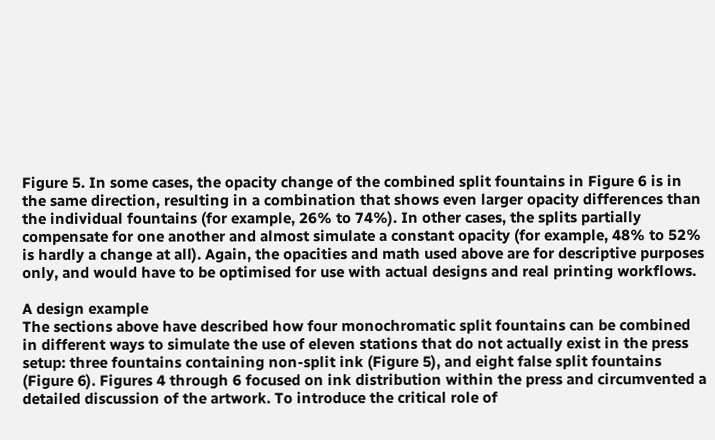Figure 5. In some cases, the opacity change of the combined split fountains in Figure 6 is in the same direction, resulting in a combination that shows even larger opacity differences than the individual fountains (for example, 26% to 74%). In other cases, the splits partially compensate for one another and almost simulate a constant opacity (for example, 48% to 52% is hardly a change at all). Again, the opacities and math used above are for descriptive purposes only, and would have to be optimised for use with actual designs and real printing workflows.

A design example
The sections above have described how four monochromatic split fountains can be combined in different ways to simulate the use of eleven stations that do not actually exist in the press setup: three fountains containing non-split ink (Figure 5), and eight false split fountains (Figure 6). Figures 4 through 6 focused on ink distribution within the press and circumvented a detailed discussion of the artwork. To introduce the critical role of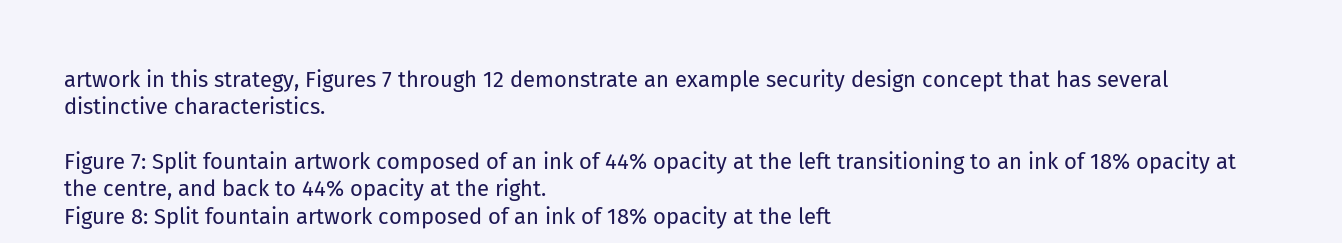artwork in this strategy, Figures 7 through 12 demonstrate an example security design concept that has several distinctive characteristics.

Figure 7: Split fountain artwork composed of an ink of 44% opacity at the left transitioning to an ink of 18% opacity at the centre, and back to 44% opacity at the right.
Figure 8: Split fountain artwork composed of an ink of 18% opacity at the left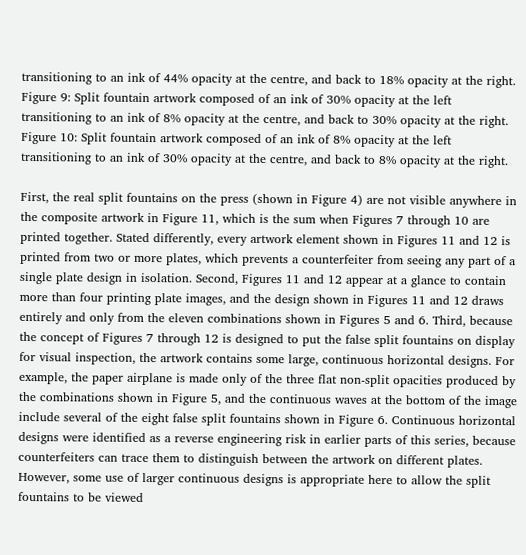transitioning to an ink of 44% opacity at the centre, and back to 18% opacity at the right.
Figure 9: Split fountain artwork composed of an ink of 30% opacity at the left transitioning to an ink of 8% opacity at the centre, and back to 30% opacity at the right.
Figure 10: Split fountain artwork composed of an ink of 8% opacity at the left transitioning to an ink of 30% opacity at the centre, and back to 8% opacity at the right.

First, the real split fountains on the press (shown in Figure 4) are not visible anywhere in the composite artwork in Figure 11, which is the sum when Figures 7 through 10 are printed together. Stated differently, every artwork element shown in Figures 11 and 12 is printed from two or more plates, which prevents a counterfeiter from seeing any part of a single plate design in isolation. Second, Figures 11 and 12 appear at a glance to contain more than four printing plate images, and the design shown in Figures 11 and 12 draws entirely and only from the eleven combinations shown in Figures 5 and 6. Third, because the concept of Figures 7 through 12 is designed to put the false split fountains on display for visual inspection, the artwork contains some large, continuous horizontal designs. For example, the paper airplane is made only of the three flat non-split opacities produced by the combinations shown in Figure 5, and the continuous waves at the bottom of the image include several of the eight false split fountains shown in Figure 6. Continuous horizontal designs were identified as a reverse engineering risk in earlier parts of this series, because counterfeiters can trace them to distinguish between the artwork on different plates. However, some use of larger continuous designs is appropriate here to allow the split fountains to be viewed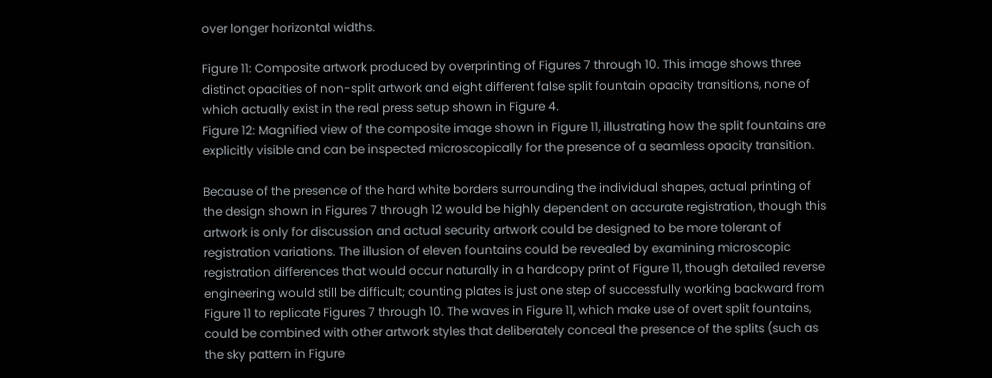over longer horizontal widths.

Figure 11: Composite artwork produced by overprinting of Figures 7 through 10. This image shows three distinct opacities of non-split artwork and eight different false split fountain opacity transitions, none of which actually exist in the real press setup shown in Figure 4.
Figure 12: Magnified view of the composite image shown in Figure 11, illustrating how the split fountains are explicitly visible and can be inspected microscopically for the presence of a seamless opacity transition.

Because of the presence of the hard white borders surrounding the individual shapes, actual printing of the design shown in Figures 7 through 12 would be highly dependent on accurate registration, though this artwork is only for discussion and actual security artwork could be designed to be more tolerant of registration variations. The illusion of eleven fountains could be revealed by examining microscopic registration differences that would occur naturally in a hardcopy print of Figure 11, though detailed reverse engineering would still be difficult; counting plates is just one step of successfully working backward from Figure 11 to replicate Figures 7 through 10. The waves in Figure 11, which make use of overt split fountains, could be combined with other artwork styles that deliberately conceal the presence of the splits (such as the sky pattern in Figure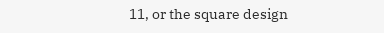11, or the square design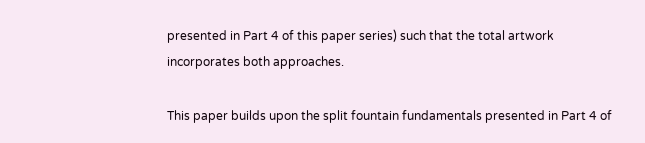presented in Part 4 of this paper series) such that the total artwork incorporates both approaches.

This paper builds upon the split fountain fundamentals presented in Part 4 of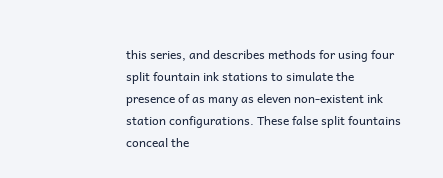this series, and describes methods for using four split fountain ink stations to simulate the presence of as many as eleven non-existent ink station configurations. These false split fountains conceal the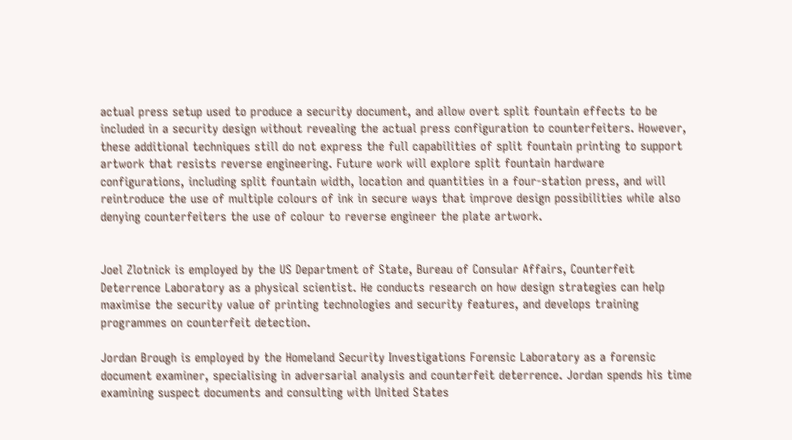actual press setup used to produce a security document, and allow overt split fountain effects to be included in a security design without revealing the actual press configuration to counterfeiters. However, these additional techniques still do not express the full capabilities of split fountain printing to support artwork that resists reverse engineering. Future work will explore split fountain hardware configurations, including split fountain width, location and quantities in a four-station press, and will reintroduce the use of multiple colours of ink in secure ways that improve design possibilities while also denying counterfeiters the use of colour to reverse engineer the plate artwork.


Joel Zlotnick is employed by the US Department of State, Bureau of Consular Affairs, Counterfeit Deterrence Laboratory as a physical scientist. He conducts research on how design strategies can help maximise the security value of printing technologies and security features, and develops training programmes on counterfeit detection.

Jordan Brough is employed by the Homeland Security Investigations Forensic Laboratory as a forensic document examiner, specialising in adversarial analysis and counterfeit deterrence. Jordan spends his time examining suspect documents and consulting with United States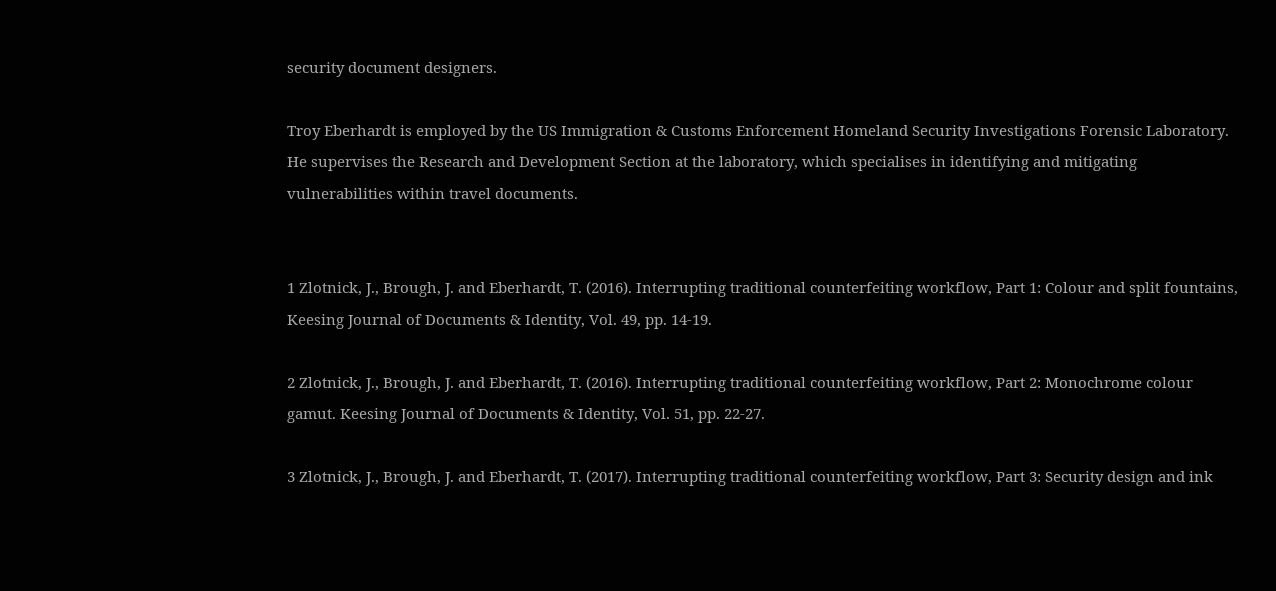security document designers.

Troy Eberhardt is employed by the US Immigration & Customs Enforcement Homeland Security Investigations Forensic Laboratory. He supervises the Research and Development Section at the laboratory, which specialises in identifying and mitigating vulnerabilities within travel documents.


1 Zlotnick, J., Brough, J. and Eberhardt, T. (2016). Interrupting traditional counterfeiting workflow, Part 1: Colour and split fountains, Keesing Journal of Documents & Identity, Vol. 49, pp. 14-19.

2 Zlotnick, J., Brough, J. and Eberhardt, T. (2016). Interrupting traditional counterfeiting workflow, Part 2: Monochrome colour gamut. Keesing Journal of Documents & Identity, Vol. 51, pp. 22-27.

3 Zlotnick, J., Brough, J. and Eberhardt, T. (2017). Interrupting traditional counterfeiting workflow, Part 3: Security design and ink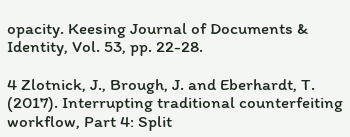opacity. Keesing Journal of Documents & Identity, Vol. 53, pp. 22-28.

4 Zlotnick, J., Brough, J. and Eberhardt, T. (2017). Interrupting traditional counterfeiting workflow, Part 4: Split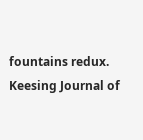fountains redux. Keesing Journal of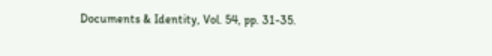Documents & Identity, Vol. 54, pp. 31-35.